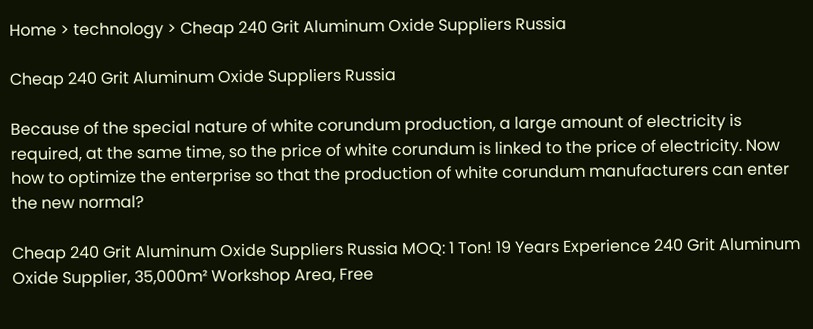Home > technology > Cheap 240 Grit Aluminum Oxide Suppliers Russia

Cheap 240 Grit Aluminum Oxide Suppliers Russia

Because of the special nature of white corundum production, a large amount of electricity is required, at the same time, so the price of white corundum is linked to the price of electricity. Now how to optimize the enterprise so that the production of white corundum manufacturers can enter the new normal?

Cheap 240 Grit Aluminum Oxide Suppliers Russia MOQ: 1 Ton! 19 Years Experience 240 Grit Aluminum Oxide Supplier, 35,000m² Workshop Area, Free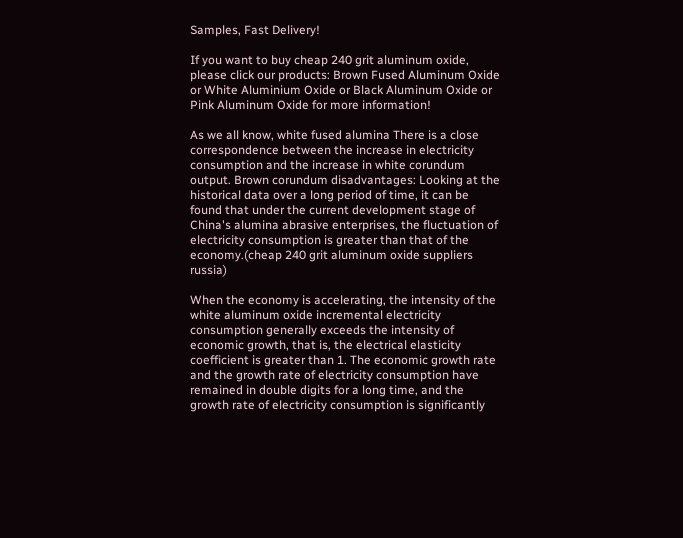Samples, Fast Delivery!

If you want to buy cheap 240 grit aluminum oxide, please click our products: Brown Fused Aluminum Oxide or White Aluminium Oxide or Black Aluminum Oxide or Pink Aluminum Oxide for more information!

As we all know, white fused alumina There is a close correspondence between the increase in electricity consumption and the increase in white corundum output. Brown corundum disadvantages: Looking at the historical data over a long period of time, it can be found that under the current development stage of China's alumina abrasive enterprises, the fluctuation of electricity consumption is greater than that of the economy.(cheap 240 grit aluminum oxide suppliers russia)

When the economy is accelerating, the intensity of the white aluminum oxide incremental electricity consumption generally exceeds the intensity of economic growth, that is, the electrical elasticity coefficient is greater than 1. The economic growth rate and the growth rate of electricity consumption have remained in double digits for a long time, and the growth rate of electricity consumption is significantly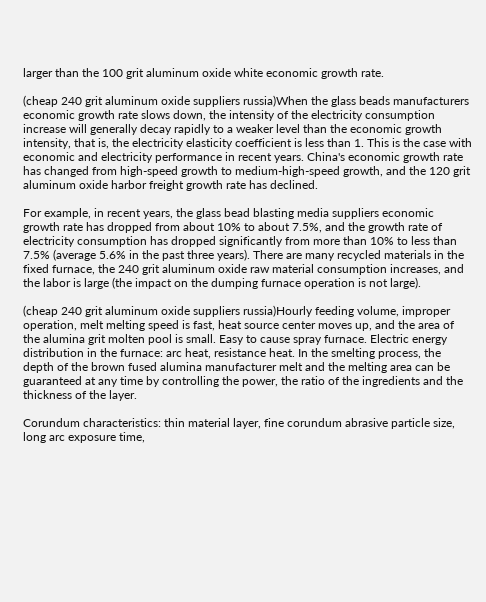larger than the 100 grit aluminum oxide white economic growth rate.

(cheap 240 grit aluminum oxide suppliers russia)When the glass beads manufacturers economic growth rate slows down, the intensity of the electricity consumption increase will generally decay rapidly to a weaker level than the economic growth intensity, that is, the electricity elasticity coefficient is less than 1. This is the case with economic and electricity performance in recent years. China's economic growth rate has changed from high-speed growth to medium-high-speed growth, and the 120 grit aluminum oxide harbor freight growth rate has declined.

For example, in recent years, the glass bead blasting media suppliers economic growth rate has dropped from about 10% to about 7.5%, and the growth rate of electricity consumption has dropped significantly from more than 10% to less than 7.5% (average 5.6% in the past three years). There are many recycled materials in the fixed furnace, the 240 grit aluminum oxide raw material consumption increases, and the labor is large (the impact on the dumping furnace operation is not large).

(cheap 240 grit aluminum oxide suppliers russia)Hourly feeding volume, improper operation, melt melting speed is fast, heat source center moves up, and the area of the alumina grit molten pool is small. Easy to cause spray furnace. Electric energy distribution in the furnace: arc heat, resistance heat. In the smelting process, the depth of the brown fused alumina manufacturer melt and the melting area can be guaranteed at any time by controlling the power, the ratio of the ingredients and the thickness of the layer.

Corundum characteristics: thin material layer, fine corundum abrasive particle size, long arc exposure time,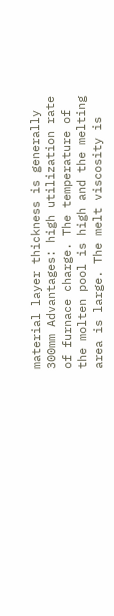material layer thickness is generally 300mm Advantages: high utilization rate of furnace charge. The temperature of the molten pool is high and the melting area is large. The melt viscosity is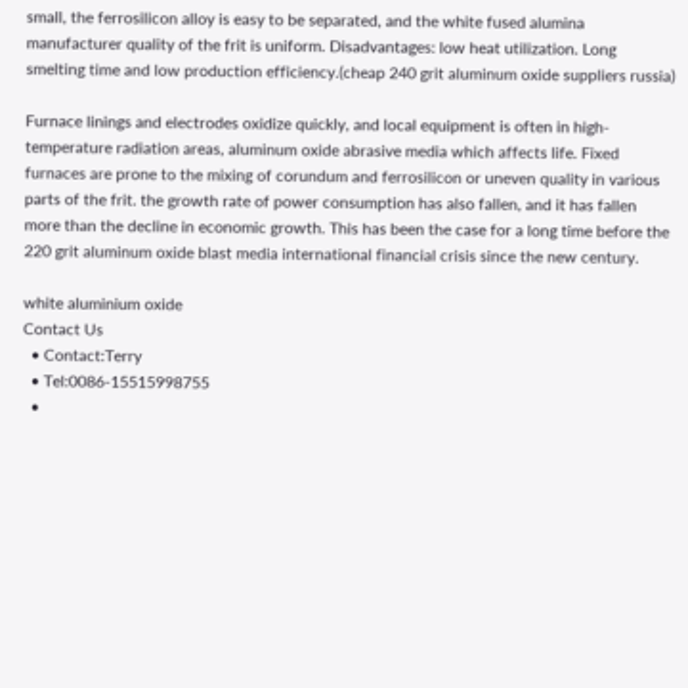small, the ferrosilicon alloy is easy to be separated, and the white fused alumina manufacturer quality of the frit is uniform. Disadvantages: low heat utilization. Long smelting time and low production efficiency.(cheap 240 grit aluminum oxide suppliers russia)

Furnace linings and electrodes oxidize quickly, and local equipment is often in high-temperature radiation areas, aluminum oxide abrasive media which affects life. Fixed furnaces are prone to the mixing of corundum and ferrosilicon or uneven quality in various parts of the frit. the growth rate of power consumption has also fallen, and it has fallen more than the decline in economic growth. This has been the case for a long time before the 220 grit aluminum oxide blast media international financial crisis since the new century.

white aluminium oxide
Contact Us
  • Contact:Terry
  • Tel:0086-15515998755
  •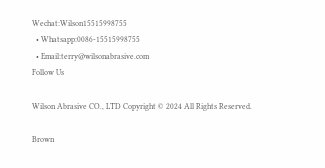Wechat:Wilson15515998755
  • Whatsapp:0086-15515998755
  • Email:terry@wilsonabrasive.com
Follow Us

Wilson Abrasive CO., LTD Copyright © 2024 All Rights Reserved.

Brown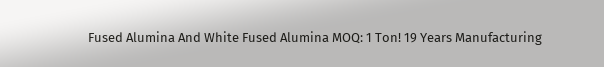Fused Alumina And White Fused Alumina MOQ: 1 Ton! 19 Years Manufacturing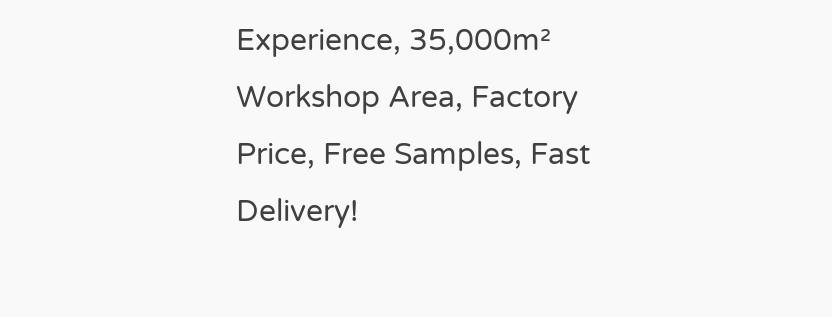Experience, 35,000m² Workshop Area, Factory Price, Free Samples, Fast Delivery!